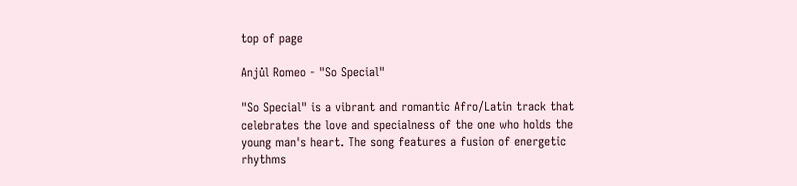top of page

Anjůl Romeo - "So Special"

"So Special" is a vibrant and romantic Afro/Latin track that celebrates the love and specialness of the one who holds the young man's heart. The song features a fusion of energetic rhythms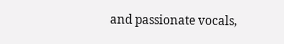and passionate vocals,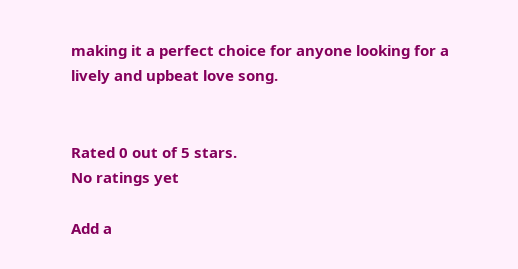making it a perfect choice for anyone looking for a lively and upbeat love song.


Rated 0 out of 5 stars.
No ratings yet

Add a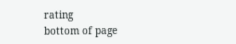rating
bottom of page